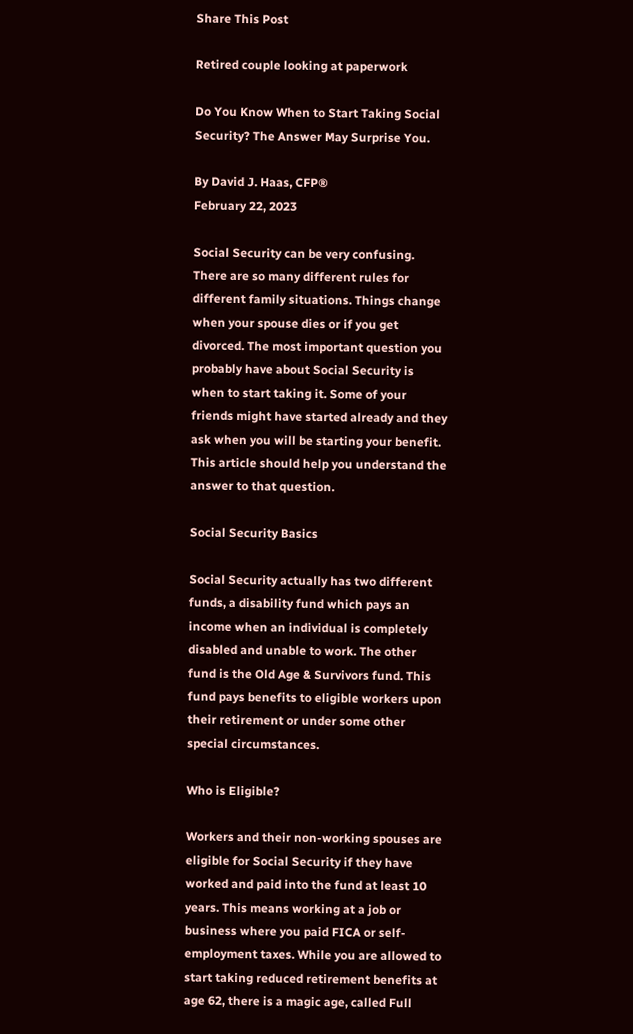Share This Post

Retired couple looking at paperwork

Do You Know When to Start Taking Social Security? The Answer May Surprise You.

By David J. Haas, CFP®
February 22, 2023

Social Security can be very confusing. There are so many different rules for different family situations. Things change when your spouse dies or if you get divorced. The most important question you probably have about Social Security is when to start taking it. Some of your friends might have started already and they ask when you will be starting your benefit. This article should help you understand the answer to that question.

Social Security Basics

Social Security actually has two different funds, a disability fund which pays an income when an individual is completely disabled and unable to work. The other fund is the Old Age & Survivors fund. This fund pays benefits to eligible workers upon their retirement or under some other special circumstances.

Who is Eligible?

Workers and their non-working spouses are eligible for Social Security if they have worked and paid into the fund at least 10 years. This means working at a job or business where you paid FICA or self-employment taxes. While you are allowed to start taking reduced retirement benefits at age 62, there is a magic age, called Full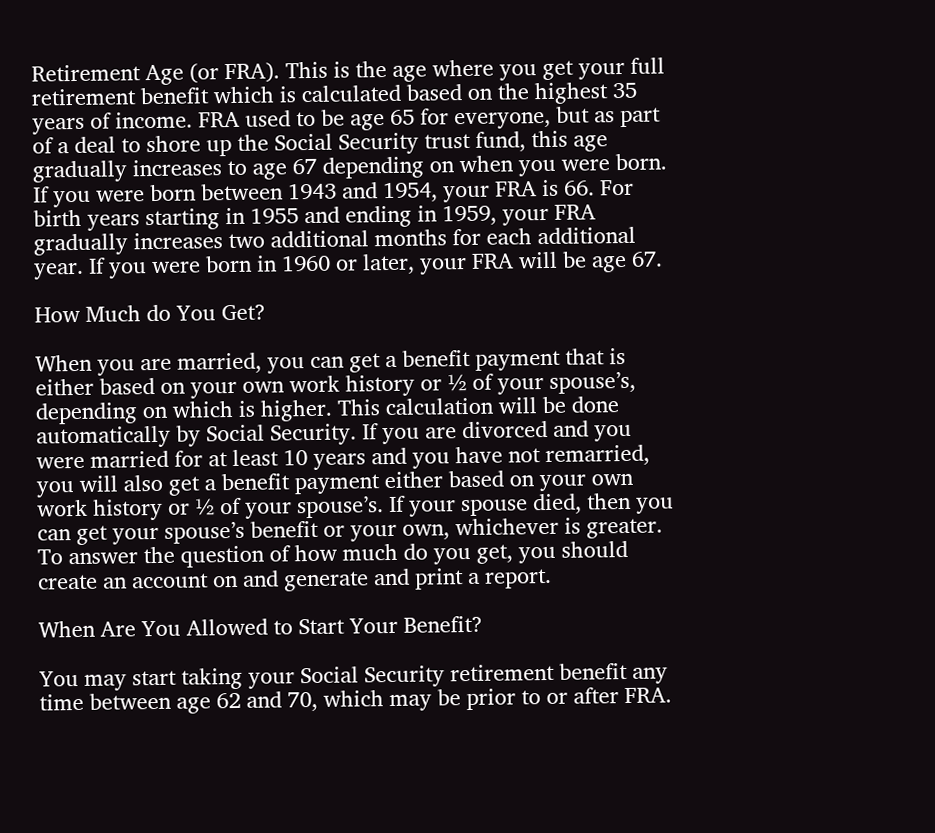Retirement Age (or FRA). This is the age where you get your full retirement benefit which is calculated based on the highest 35 years of income. FRA used to be age 65 for everyone, but as part of a deal to shore up the Social Security trust fund, this age gradually increases to age 67 depending on when you were born. If you were born between 1943 and 1954, your FRA is 66. For birth years starting in 1955 and ending in 1959, your FRA gradually increases two additional months for each additional year. If you were born in 1960 or later, your FRA will be age 67.

How Much do You Get?

When you are married, you can get a benefit payment that is either based on your own work history or ½ of your spouse’s, depending on which is higher. This calculation will be done automatically by Social Security. If you are divorced and you were married for at least 10 years and you have not remarried, you will also get a benefit payment either based on your own work history or ½ of your spouse’s. If your spouse died, then you can get your spouse’s benefit or your own, whichever is greater. To answer the question of how much do you get, you should create an account on and generate and print a report.

When Are You Allowed to Start Your Benefit?

You may start taking your Social Security retirement benefit any time between age 62 and 70, which may be prior to or after FRA.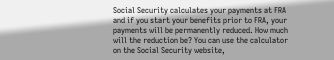Social Security calculates your payments at FRA and if you start your benefits prior to FRA, your payments will be permanently reduced. How much will the reduction be? You can use the calculator on the Social Security website,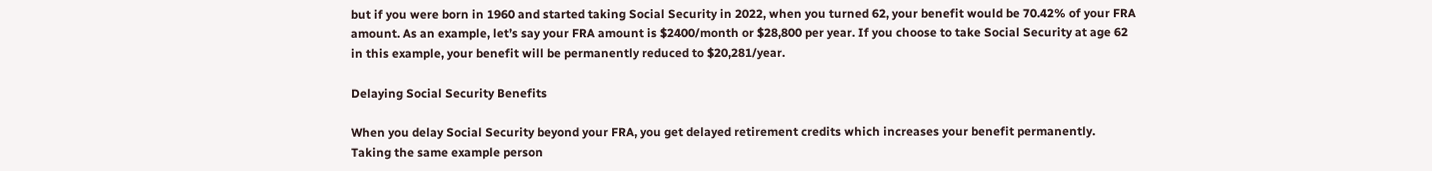but if you were born in 1960 and started taking Social Security in 2022, when you turned 62, your benefit would be 70.42% of your FRA amount. As an example, let’s say your FRA amount is $2400/month or $28,800 per year. If you choose to take Social Security at age 62 in this example, your benefit will be permanently reduced to $20,281/year.

Delaying Social Security Benefits

When you delay Social Security beyond your FRA, you get delayed retirement credits which increases your benefit permanently. Taking the same example person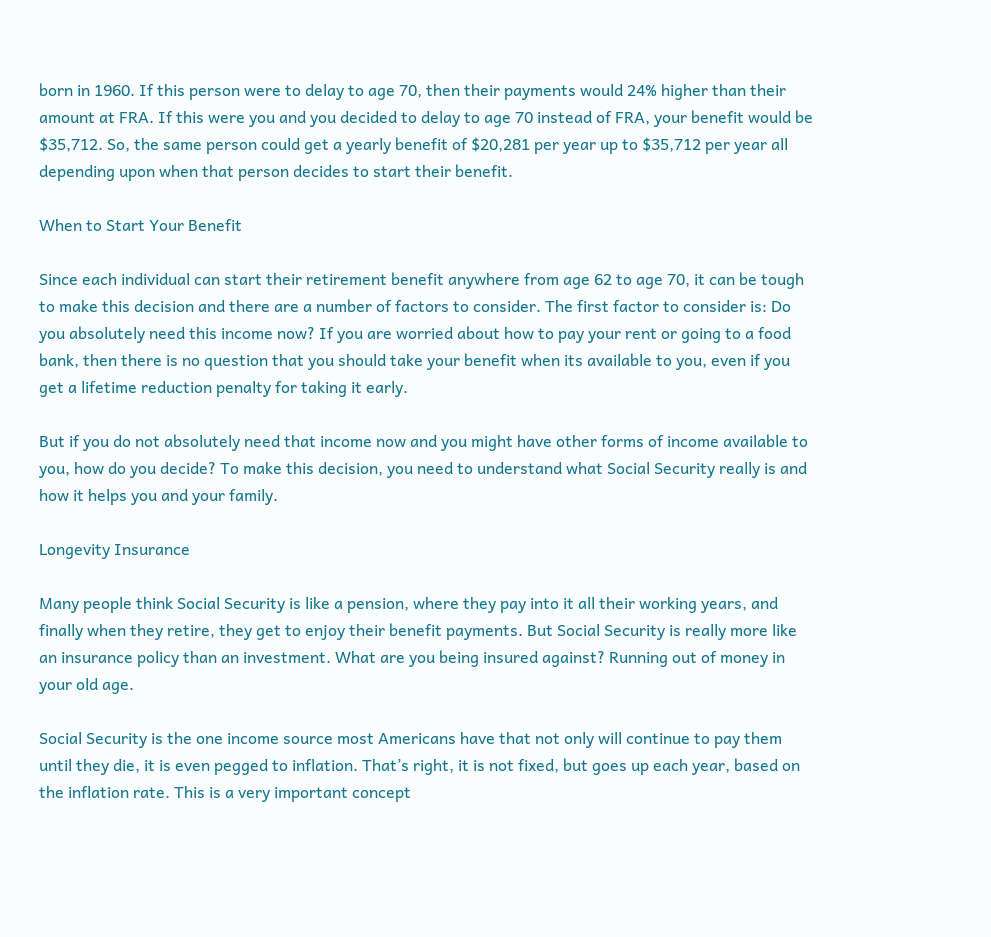born in 1960. If this person were to delay to age 70, then their payments would 24% higher than their amount at FRA. If this were you and you decided to delay to age 70 instead of FRA, your benefit would be $35,712. So, the same person could get a yearly benefit of $20,281 per year up to $35,712 per year all depending upon when that person decides to start their benefit.

When to Start Your Benefit

Since each individual can start their retirement benefit anywhere from age 62 to age 70, it can be tough to make this decision and there are a number of factors to consider. The first factor to consider is: Do you absolutely need this income now? If you are worried about how to pay your rent or going to a food bank, then there is no question that you should take your benefit when its available to you, even if you get a lifetime reduction penalty for taking it early.

But if you do not absolutely need that income now and you might have other forms of income available to you, how do you decide? To make this decision, you need to understand what Social Security really is and how it helps you and your family.

Longevity Insurance

Many people think Social Security is like a pension, where they pay into it all their working years, and finally when they retire, they get to enjoy their benefit payments. But Social Security is really more like an insurance policy than an investment. What are you being insured against? Running out of money in your old age.

Social Security is the one income source most Americans have that not only will continue to pay them until they die, it is even pegged to inflation. That’s right, it is not fixed, but goes up each year, based on the inflation rate. This is a very important concept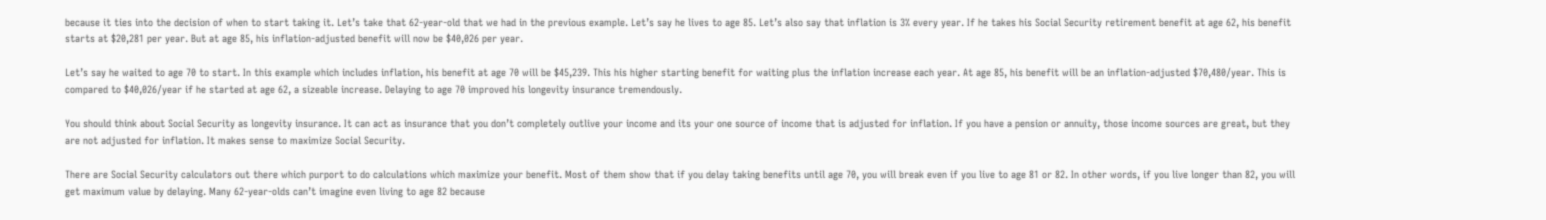because it ties into the decision of when to start taking it. Let’s take that 62-year-old that we had in the previous example. Let’s say he lives to age 85. Let’s also say that inflation is 3% every year. If he takes his Social Security retirement benefit at age 62, his benefit starts at $20,281 per year. But at age 85, his inflation-adjusted benefit will now be $40,026 per year.

Let’s say he waited to age 70 to start. In this example which includes inflation, his benefit at age 70 will be $45,239. This his higher starting benefit for waiting plus the inflation increase each year. At age 85, his benefit will be an inflation-adjusted $70,480/year. This is compared to $40,026/year if he started at age 62, a sizeable increase. Delaying to age 70 improved his longevity insurance tremendously.

You should think about Social Security as longevity insurance. It can act as insurance that you don’t completely outlive your income and its your one source of income that is adjusted for inflation. If you have a pension or annuity, those income sources are great, but they are not adjusted for inflation. It makes sense to maximize Social Security.

There are Social Security calculators out there which purport to do calculations which maximize your benefit. Most of them show that if you delay taking benefits until age 70, you will break even if you live to age 81 or 82. In other words, if you live longer than 82, you will get maximum value by delaying. Many 62-year-olds can’t imagine even living to age 82 because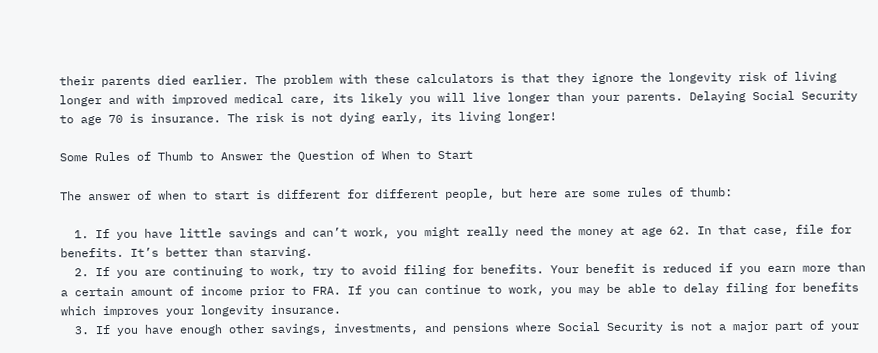their parents died earlier. The problem with these calculators is that they ignore the longevity risk of living longer and with improved medical care, its likely you will live longer than your parents. Delaying Social Security to age 70 is insurance. The risk is not dying early, its living longer!

Some Rules of Thumb to Answer the Question of When to Start

The answer of when to start is different for different people, but here are some rules of thumb:

  1. If you have little savings and can’t work, you might really need the money at age 62. In that case, file for benefits. It’s better than starving.
  2. If you are continuing to work, try to avoid filing for benefits. Your benefit is reduced if you earn more than a certain amount of income prior to FRA. If you can continue to work, you may be able to delay filing for benefits which improves your longevity insurance.
  3. If you have enough other savings, investments, and pensions where Social Security is not a major part of your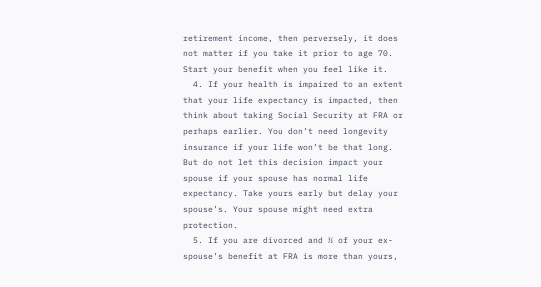retirement income, then perversely, it does not matter if you take it prior to age 70. Start your benefit when you feel like it.
  4. If your health is impaired to an extent that your life expectancy is impacted, then think about taking Social Security at FRA or perhaps earlier. You don’t need longevity insurance if your life won’t be that long. But do not let this decision impact your spouse if your spouse has normal life expectancy. Take yours early but delay your spouse’s. Your spouse might need extra protection.
  5. If you are divorced and ½ of your ex-spouse’s benefit at FRA is more than yours,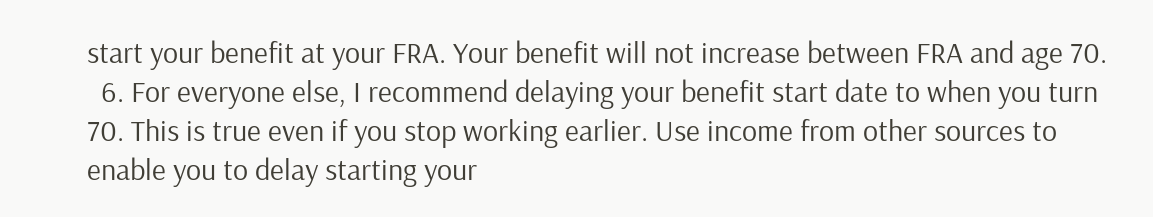start your benefit at your FRA. Your benefit will not increase between FRA and age 70.
  6. For everyone else, I recommend delaying your benefit start date to when you turn 70. This is true even if you stop working earlier. Use income from other sources to enable you to delay starting your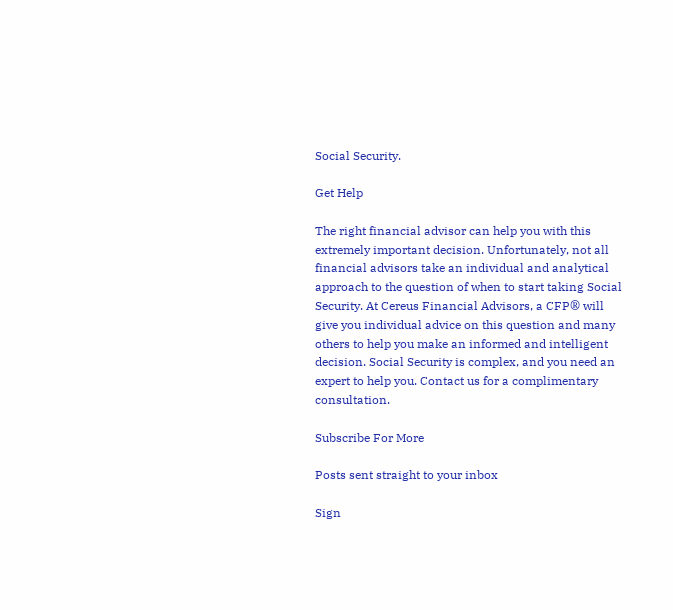Social Security.

Get Help

The right financial advisor can help you with this extremely important decision. Unfortunately, not all financial advisors take an individual and analytical approach to the question of when to start taking Social Security. At Cereus Financial Advisors, a CFP® will give you individual advice on this question and many others to help you make an informed and intelligent decision. Social Security is complex, and you need an expert to help you. Contact us for a complimentary consultation.

Subscribe For More

Posts sent straight to your inbox

Sign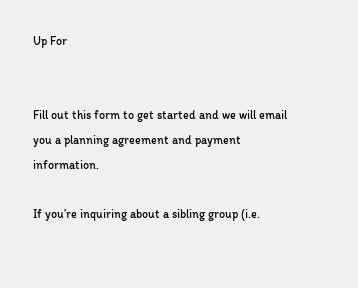Up For


Fill out this form to get started and we will email you a planning agreement and payment information.

If you’re inquiring about a sibling group (i.e.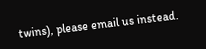twins), please email us instead.